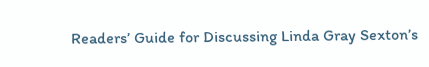Readers’ Guide for Discussing Linda Gray Sexton’s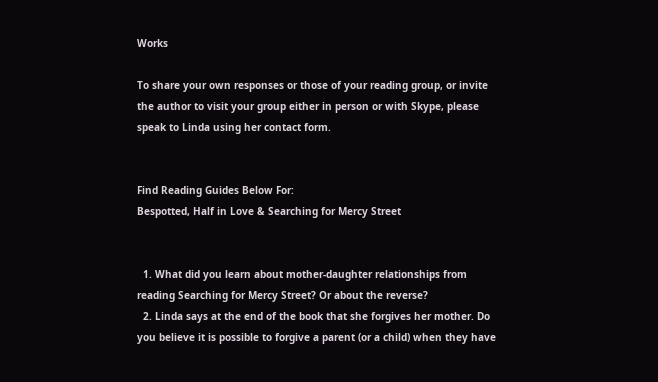Works

To share your own responses or those of your reading group, or invite the author to visit your group either in person or with Skype, please speak to Linda using her contact form.


Find Reading Guides Below For:
Bespotted, Half in Love & Searching for Mercy Street


  1. What did you learn about mother-daughter relationships from reading Searching for Mercy Street? Or about the reverse?
  2. Linda says at the end of the book that she forgives her mother. Do you believe it is possible to forgive a parent (or a child) when they have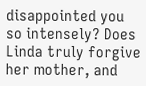disappointed you so intensely? Does Linda truly forgive her mother, and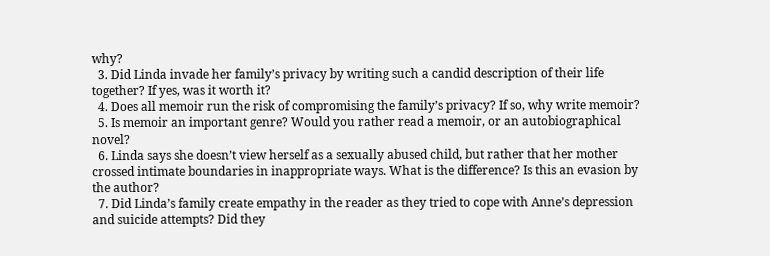why?
  3. Did Linda invade her family’s privacy by writing such a candid description of their life together? If yes, was it worth it?
  4. Does all memoir run the risk of compromising the family’s privacy? If so, why write memoir?
  5. Is memoir an important genre? Would you rather read a memoir, or an autobiographical novel?
  6. Linda says she doesn’t view herself as a sexually abused child, but rather that her mother crossed intimate boundaries in inappropriate ways. What is the difference? Is this an evasion by the author?
  7. Did Linda’s family create empathy in the reader as they tried to cope with Anne’s depression and suicide attempts? Did they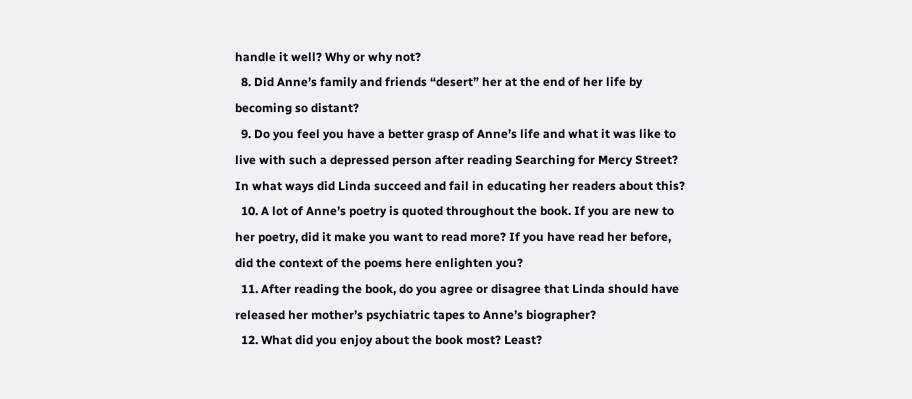handle it well? Why or why not?
  8. Did Anne’s family and friends “desert” her at the end of her life by becoming so distant?
  9. Do you feel you have a better grasp of Anne’s life and what it was like to live with such a depressed person after reading Searching for Mercy Street? In what ways did Linda succeed and fail in educating her readers about this?
  10. A lot of Anne’s poetry is quoted throughout the book. If you are new to her poetry, did it make you want to read more? If you have read her before, did the context of the poems here enlighten you?
  11. After reading the book, do you agree or disagree that Linda should have released her mother’s psychiatric tapes to Anne’s biographer?
  12. What did you enjoy about the book most? Least?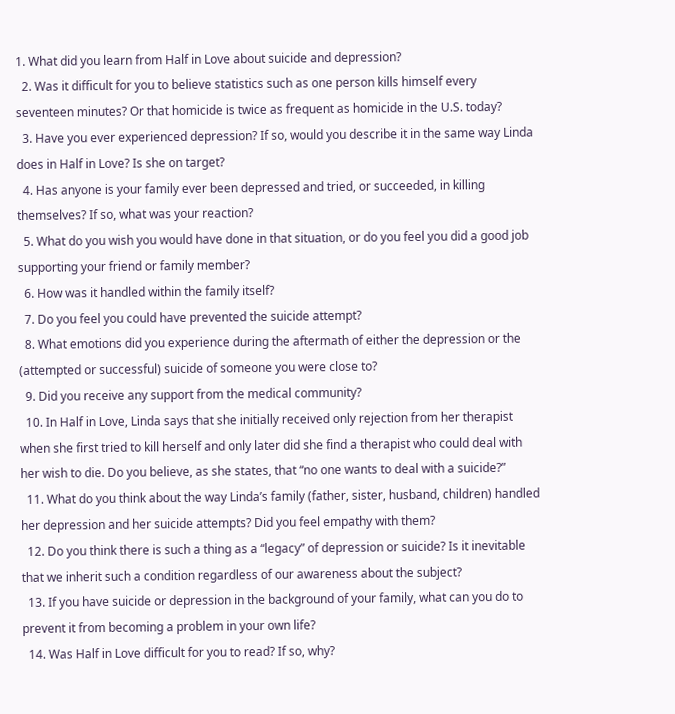1. What did you learn from Half in Love about suicide and depression?
  2. Was it difficult for you to believe statistics such as one person kills himself every seventeen minutes? Or that homicide is twice as frequent as homicide in the U.S. today?
  3. Have you ever experienced depression? If so, would you describe it in the same way Linda does in Half in Love? Is she on target?
  4. Has anyone is your family ever been depressed and tried, or succeeded, in killing themselves? If so, what was your reaction?
  5. What do you wish you would have done in that situation, or do you feel you did a good job supporting your friend or family member?
  6. How was it handled within the family itself?
  7. Do you feel you could have prevented the suicide attempt?
  8. What emotions did you experience during the aftermath of either the depression or the (attempted or successful) suicide of someone you were close to?
  9. Did you receive any support from the medical community?
  10. In Half in Love, Linda says that she initially received only rejection from her therapist when she first tried to kill herself and only later did she find a therapist who could deal with her wish to die. Do you believe, as she states, that “no one wants to deal with a suicide?”
  11. What do you think about the way Linda’s family (father, sister, husband, children) handled her depression and her suicide attempts? Did you feel empathy with them?
  12. Do you think there is such a thing as a “legacy” of depression or suicide? Is it inevitable that we inherit such a condition regardless of our awareness about the subject?
  13. If you have suicide or depression in the background of your family, what can you do to prevent it from becoming a problem in your own life?
  14. Was Half in Love difficult for you to read? If so, why?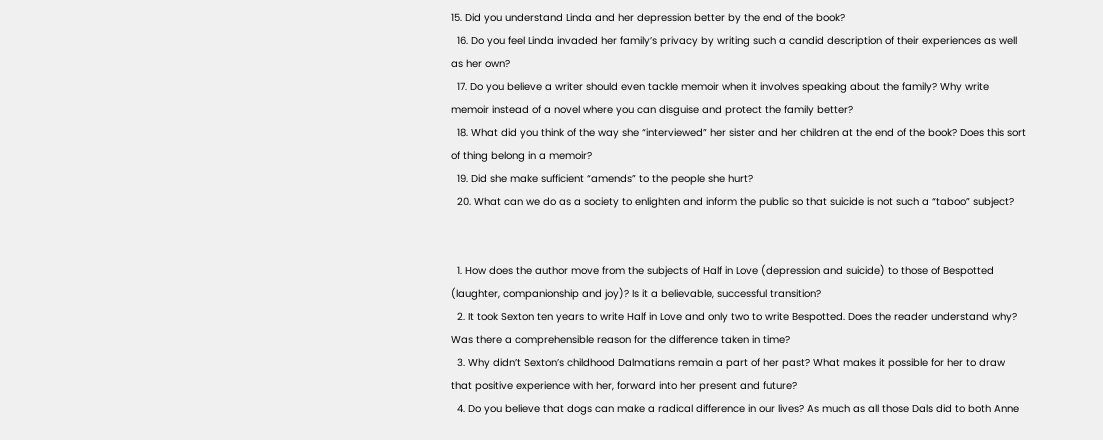15. Did you understand Linda and her depression better by the end of the book?
  16. Do you feel Linda invaded her family’s privacy by writing such a candid description of their experiences as well as her own?
  17. Do you believe a writer should even tackle memoir when it involves speaking about the family? Why write memoir instead of a novel where you can disguise and protect the family better?
  18. What did you think of the way she “interviewed” her sister and her children at the end of the book? Does this sort of thing belong in a memoir?
  19. Did she make sufficient “amends” to the people she hurt?
  20. What can we do as a society to enlighten and inform the public so that suicide is not such a “taboo” subject?


  1. How does the author move from the subjects of Half in Love (depression and suicide) to those of Bespotted (laughter, companionship and joy)? Is it a believable, successful transition?
  2. It took Sexton ten years to write Half in Love and only two to write Bespotted. Does the reader understand why? Was there a comprehensible reason for the difference taken in time?
  3. Why didn’t Sexton’s childhood Dalmatians remain a part of her past? What makes it possible for her to draw that positive experience with her, forward into her present and future?
  4. Do you believe that dogs can make a radical difference in our lives? As much as all those Dals did to both Anne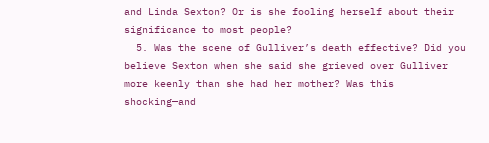and Linda Sexton? Or is she fooling herself about their significance to most people?
  5. Was the scene of Gulliver’s death effective? Did you believe Sexton when she said she grieved over Gulliver more keenly than she had her mother? Was this shocking—and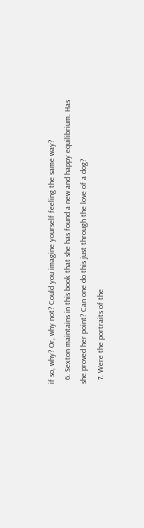if so, why? Or, why not? Could you imagine yourself feeling the same way?
  6. Sexton maintains in this book that she has found a new and happy equilibrium. Has she proved her point? Can one do this just through the love of a dog?
  7. Were the portraits of the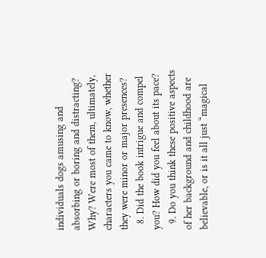individuals dogs amusing and absorbing or boring and distracting? Why? Were most of them, ultimately, characters you came to know, whether they were minor or major presences?
  8. Did the book intrigue and compel you? How did you feel about its pace?
  9. Do you think these positive aspects of her background and childhood are believable, or is it all just “magical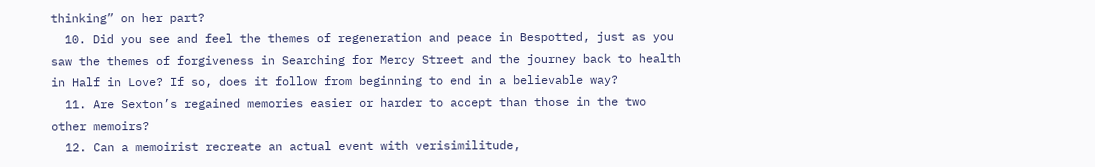thinking” on her part?
  10. Did you see and feel the themes of regeneration and peace in Bespotted, just as you saw the themes of forgiveness in Searching for Mercy Street and the journey back to health in Half in Love? If so, does it follow from beginning to end in a believable way?
  11. Are Sexton’s regained memories easier or harder to accept than those in the two other memoirs?
  12. Can a memoirist recreate an actual event with verisimilitude,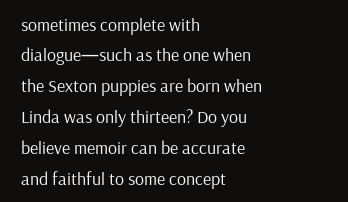sometimes complete with dialogue—such as the one when the Sexton puppies are born when Linda was only thirteen? Do you believe memoir can be accurate and faithful to some concept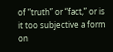of “truth” or “fact,” or is it too subjective a form on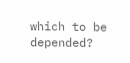which to be depended?